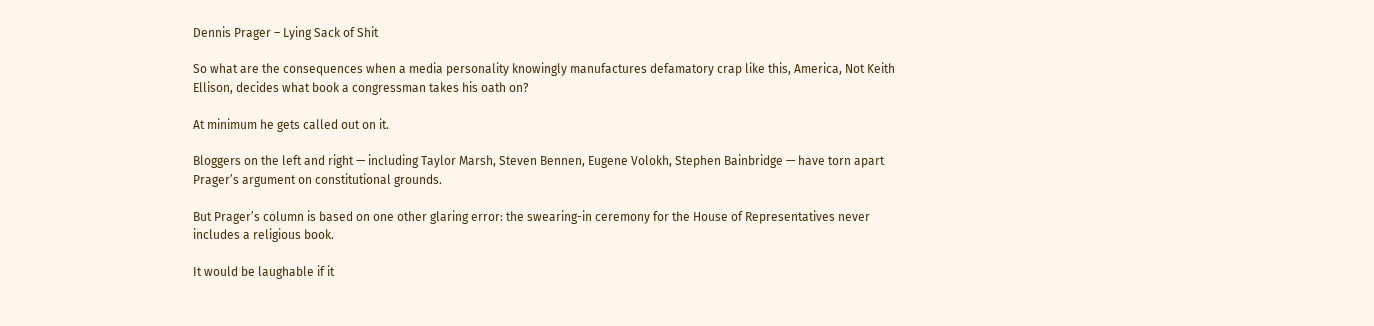Dennis Prager – Lying Sack of Shit

So what are the consequences when a media personality knowingly manufactures defamatory crap like this, America, Not Keith Ellison, decides what book a congressman takes his oath on?

At minimum he gets called out on it.

Bloggers on the left and right — including Taylor Marsh, Steven Bennen, Eugene Volokh, Stephen Bainbridge — have torn apart Prager’s argument on constitutional grounds.

But Prager’s column is based on one other glaring error: the swearing-in ceremony for the House of Representatives never includes a religious book.

It would be laughable if it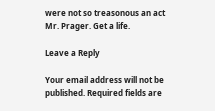were not so treasonous an act Mr. Prager. Get a life.

Leave a Reply

Your email address will not be published. Required fields are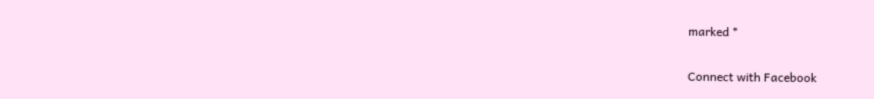marked *

Connect with Facebook